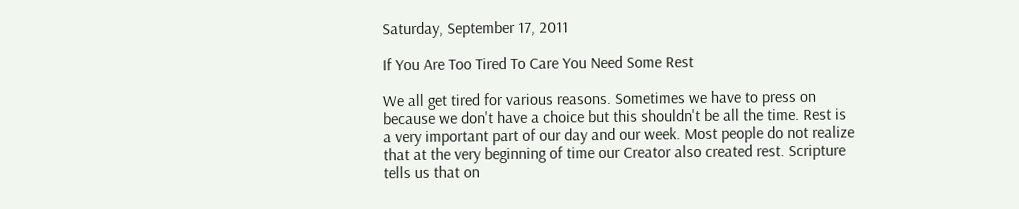Saturday, September 17, 2011

If You Are Too Tired To Care You Need Some Rest

We all get tired for various reasons. Sometimes we have to press on because we don't have a choice but this shouldn't be all the time. Rest is a very important part of our day and our week. Most people do not realize that at the very beginning of time our Creator also created rest. Scripture tells us that on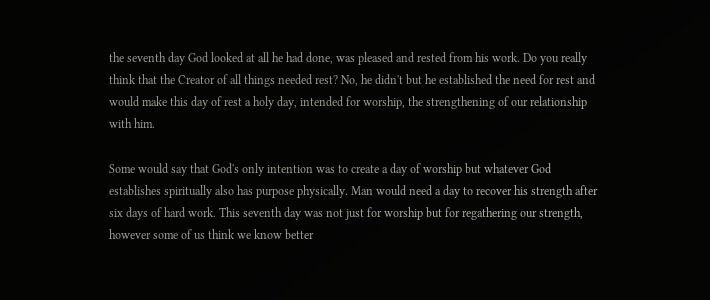the seventh day God looked at all he had done, was pleased and rested from his work. Do you really think that the Creator of all things needed rest? No, he didn't but he established the need for rest and would make this day of rest a holy day, intended for worship, the strengthening of our relationship with him.

Some would say that God's only intention was to create a day of worship but whatever God establishes spiritually also has purpose physically. Man would need a day to recover his strength after six days of hard work. This seventh day was not just for worship but for regathering our strength, however some of us think we know better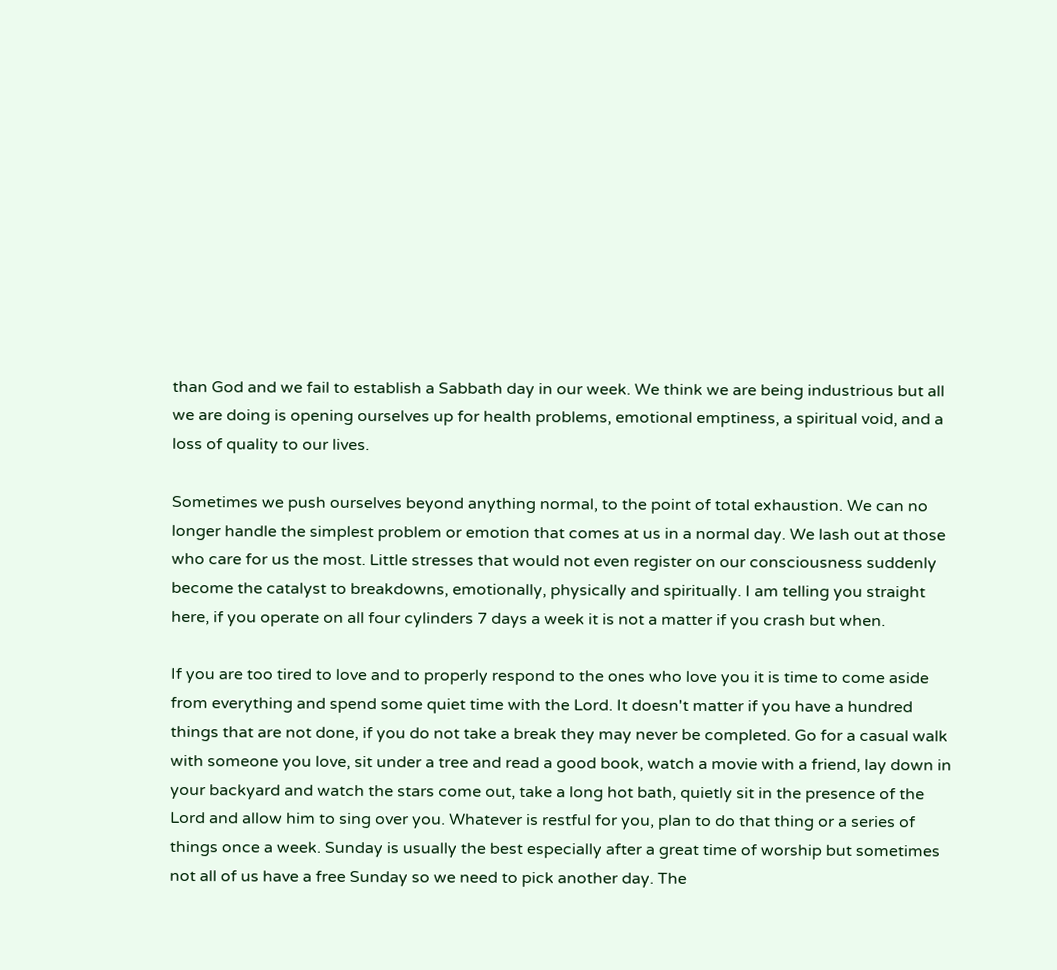than God and we fail to establish a Sabbath day in our week. We think we are being industrious but all we are doing is opening ourselves up for health problems, emotional emptiness, a spiritual void, and a loss of quality to our lives.

Sometimes we push ourselves beyond anything normal, to the point of total exhaustion. We can no longer handle the simplest problem or emotion that comes at us in a normal day. We lash out at those who care for us the most. Little stresses that would not even register on our consciousness suddenly become the catalyst to breakdowns, emotionally, physically and spiritually. I am telling you straight here, if you operate on all four cylinders 7 days a week it is not a matter if you crash but when.

If you are too tired to love and to properly respond to the ones who love you it is time to come aside from everything and spend some quiet time with the Lord. It doesn't matter if you have a hundred things that are not done, if you do not take a break they may never be completed. Go for a casual walk with someone you love, sit under a tree and read a good book, watch a movie with a friend, lay down in your backyard and watch the stars come out, take a long hot bath, quietly sit in the presence of the Lord and allow him to sing over you. Whatever is restful for you, plan to do that thing or a series of things once a week. Sunday is usually the best especially after a great time of worship but sometimes not all of us have a free Sunday so we need to pick another day. The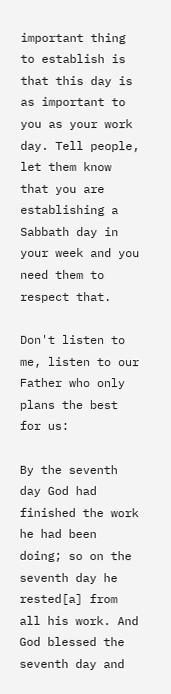important thing to establish is that this day is as important to you as your work day. Tell people, let them know that you are establishing a Sabbath day in your week and you need them to respect that.

Don't listen to me, listen to our Father who only plans the best for us:

By the seventh day God had finished the work he had been doing; so on the seventh day he rested[a] from all his work. And God blessed the seventh day and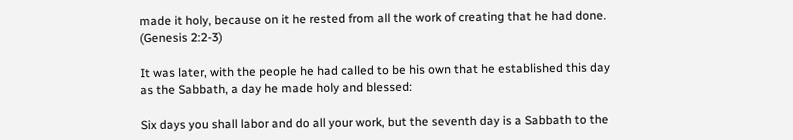made it holy, because on it he rested from all the work of creating that he had done. (Genesis 2:2-3)

It was later, with the people he had called to be his own that he established this day as the Sabbath, a day he made holy and blessed:

Six days you shall labor and do all your work, but the seventh day is a Sabbath to the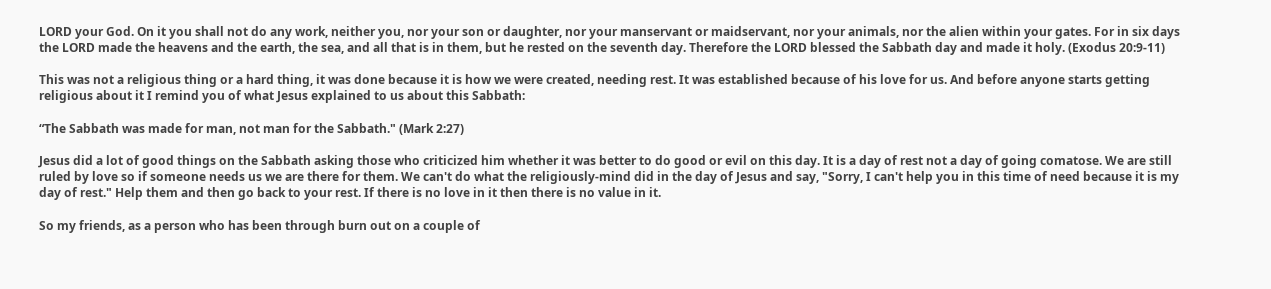LORD your God. On it you shall not do any work, neither you, nor your son or daughter, nor your manservant or maidservant, nor your animals, nor the alien within your gates. For in six days the LORD made the heavens and the earth, the sea, and all that is in them, but he rested on the seventh day. Therefore the LORD blessed the Sabbath day and made it holy. (Exodus 20:9-11)

This was not a religious thing or a hard thing, it was done because it is how we were created, needing rest. It was established because of his love for us. And before anyone starts getting religious about it I remind you of what Jesus explained to us about this Sabbath:

“The Sabbath was made for man, not man for the Sabbath." (Mark 2:27)

Jesus did a lot of good things on the Sabbath asking those who criticized him whether it was better to do good or evil on this day. It is a day of rest not a day of going comatose. We are still ruled by love so if someone needs us we are there for them. We can't do what the religiously-mind did in the day of Jesus and say, "Sorry, I can't help you in this time of need because it is my day of rest." Help them and then go back to your rest. If there is no love in it then there is no value in it.

So my friends, as a person who has been through burn out on a couple of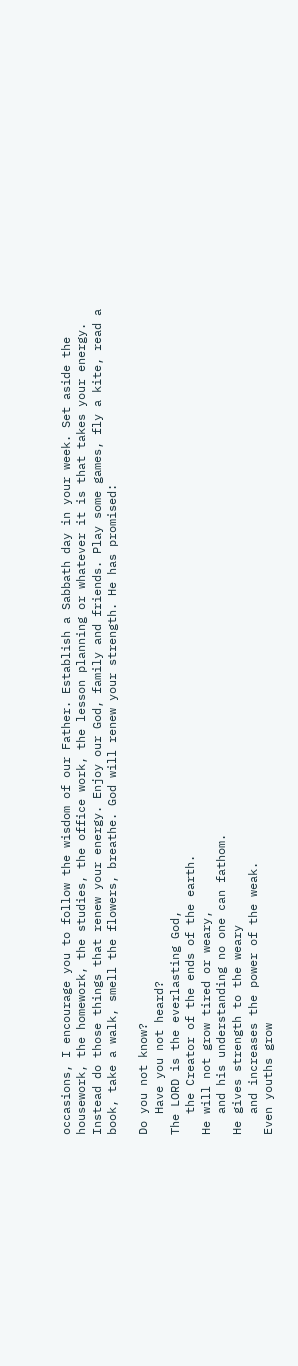occasions, I encourage you to follow the wisdom of our Father. Establish a Sabbath day in your week. Set aside the housework, the homework, the studies, the office work, the lesson planning or whatever it is that takes your energy. Instead do those things that renew your energy. Enjoy our God, family and friends. Play some games, fly a kite, read a book, take a walk, smell the flowers, breathe. God will renew your strength. He has promised:

Do you not know?
   Have you not heard?
The LORD is the everlasting God,
   the Creator of the ends of the earth.
He will not grow tired or weary,
   and his understanding no one can fathom.
He gives strength to the weary
   and increases the power of the weak.
Even youths grow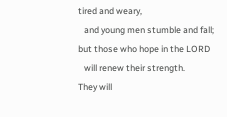tired and weary,
   and young men stumble and fall;
but those who hope in the LORD
   will renew their strength.
They will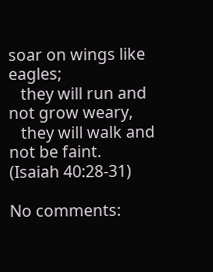soar on wings like eagles;
   they will run and not grow weary,
   they will walk and not be faint.
(Isaiah 40:28-31)

No comments: